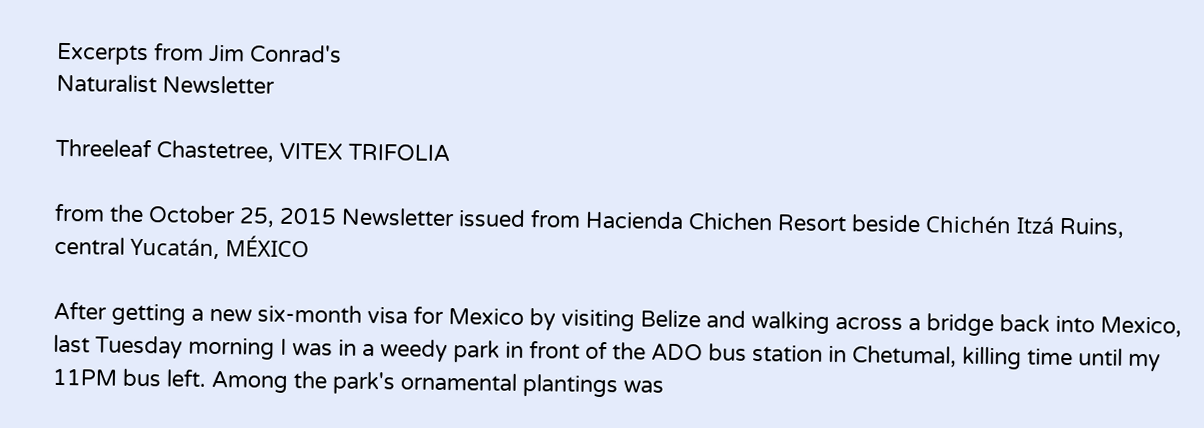Excerpts from Jim Conrad's
Naturalist Newsletter

Threeleaf Chastetree, VITEX TRIFOLIA

from the October 25, 2015 Newsletter issued from Hacienda Chichen Resort beside Chichén Itzá Ruins, central Yucatán, MÉXICO

After getting a new six-month visa for Mexico by visiting Belize and walking across a bridge back into Mexico, last Tuesday morning I was in a weedy park in front of the ADO bus station in Chetumal, killing time until my 11PM bus left. Among the park's ornamental plantings was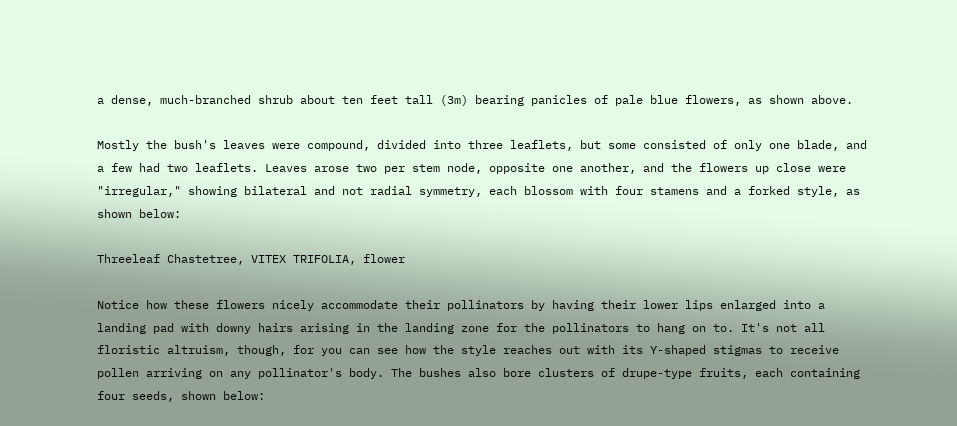a dense, much-branched shrub about ten feet tall (3m) bearing panicles of pale blue flowers, as shown above.

Mostly the bush's leaves were compound, divided into three leaflets, but some consisted of only one blade, and a few had two leaflets. Leaves arose two per stem node, opposite one another, and the flowers up close were "irregular," showing bilateral and not radial symmetry, each blossom with four stamens and a forked style, as shown below:

Threeleaf Chastetree, VITEX TRIFOLIA, flower

Notice how these flowers nicely accommodate their pollinators by having their lower lips enlarged into a landing pad with downy hairs arising in the landing zone for the pollinators to hang on to. It's not all floristic altruism, though, for you can see how the style reaches out with its Y-shaped stigmas to receive pollen arriving on any pollinator's body. The bushes also bore clusters of drupe-type fruits, each containing four seeds, shown below: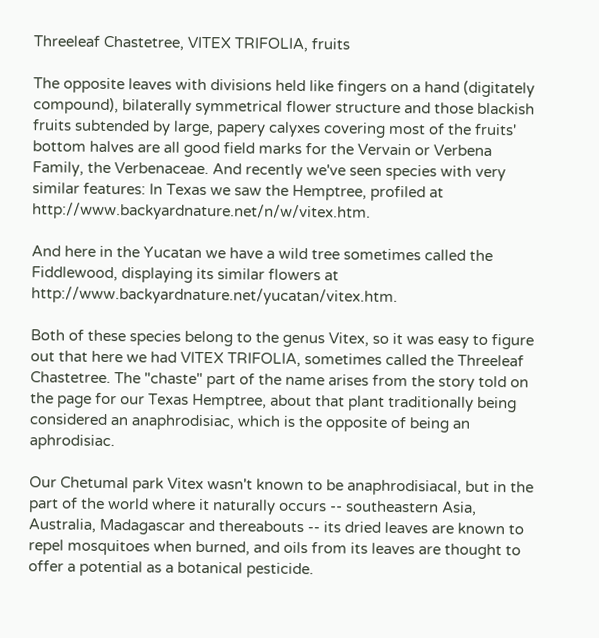Threeleaf Chastetree, VITEX TRIFOLIA, fruits

The opposite leaves with divisions held like fingers on a hand (digitately compound), bilaterally symmetrical flower structure and those blackish fruits subtended by large, papery calyxes covering most of the fruits' bottom halves are all good field marks for the Vervain or Verbena Family, the Verbenaceae. And recently we've seen species with very similar features: In Texas we saw the Hemptree, profiled at http://www.backyardnature.net/n/w/vitex.htm.

And here in the Yucatan we have a wild tree sometimes called the Fiddlewood, displaying its similar flowers at http://www.backyardnature.net/yucatan/vitex.htm.

Both of these species belong to the genus Vitex, so it was easy to figure out that here we had VITEX TRIFOLIA, sometimes called the Threeleaf Chastetree. The "chaste" part of the name arises from the story told on the page for our Texas Hemptree, about that plant traditionally being considered an anaphrodisiac, which is the opposite of being an aphrodisiac.

Our Chetumal park Vitex wasn't known to be anaphrodisiacal, but in the part of the world where it naturally occurs -- southeastern Asia, Australia, Madagascar and thereabouts -- its dried leaves are known to repel mosquitoes when burned, and oils from its leaves are thought to offer a potential as a botanical pesticide.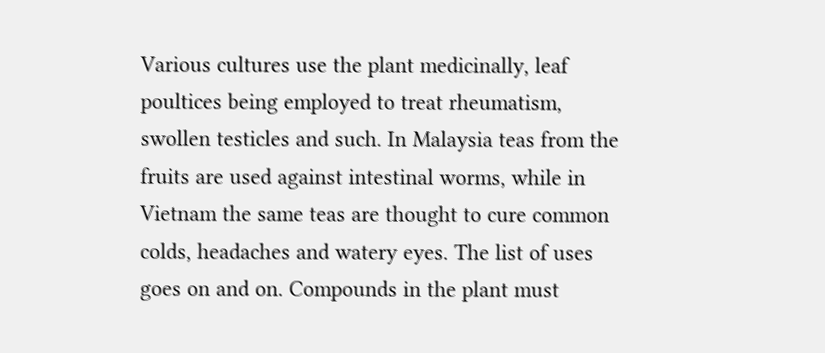Various cultures use the plant medicinally, leaf poultices being employed to treat rheumatism, swollen testicles and such. In Malaysia teas from the fruits are used against intestinal worms, while in Vietnam the same teas are thought to cure common colds, headaches and watery eyes. The list of uses goes on and on. Compounds in the plant must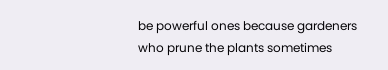be powerful ones because gardeners who prune the plants sometimes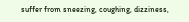suffer from sneezing, coughing, dizziness,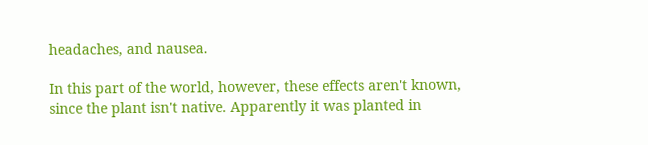headaches, and nausea.

In this part of the world, however, these effects aren't known, since the plant isn't native. Apparently it was planted in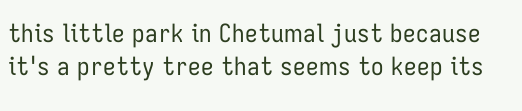this little park in Chetumal just because it's a pretty tree that seems to keep its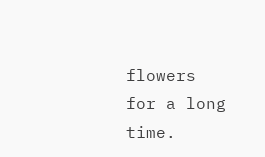flowers for a long time.